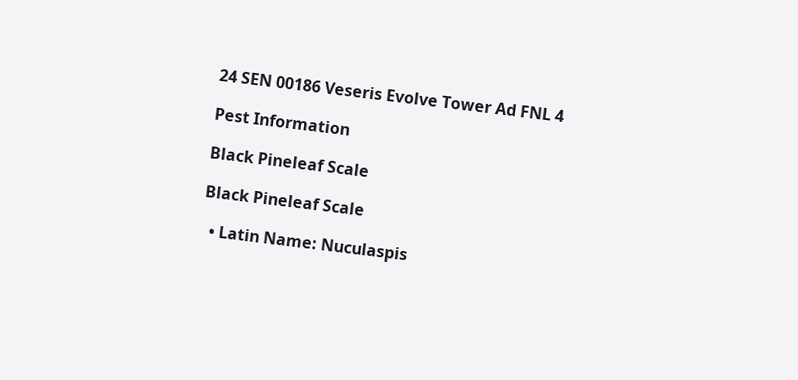24 SEN 00186 Veseris Evolve Tower Ad FNL 4

Pest Information

Black Pineleaf Scale

Black Pineleaf Scale

  • Latin Name: Nuculaspis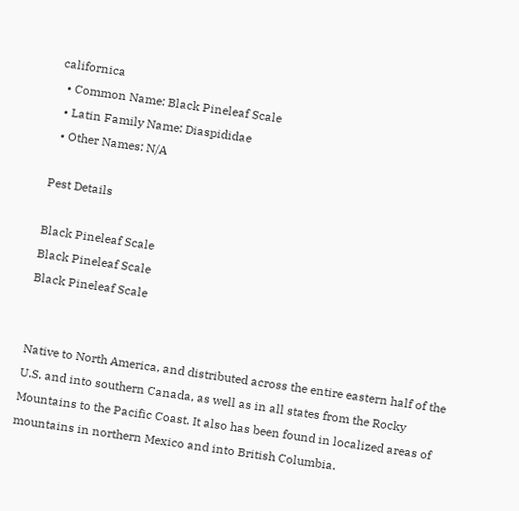californica
  • Common Name: Black Pineleaf Scale
  • Latin Family Name: Diaspididae
  • Other Names: N/A

Pest Details

Black Pineleaf Scale
Black Pineleaf Scale
Black Pineleaf Scale


Native to North America, and distributed across the entire eastern half of the U.S. and into southern Canada, as well as in all states from the Rocky Mountains to the Pacific Coast. It also has been found in localized areas of mountains in northern Mexico and into British Columbia.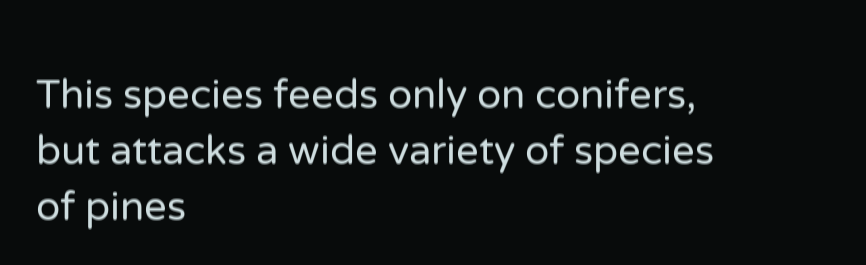This species feeds only on conifers, but attacks a wide variety of species of pines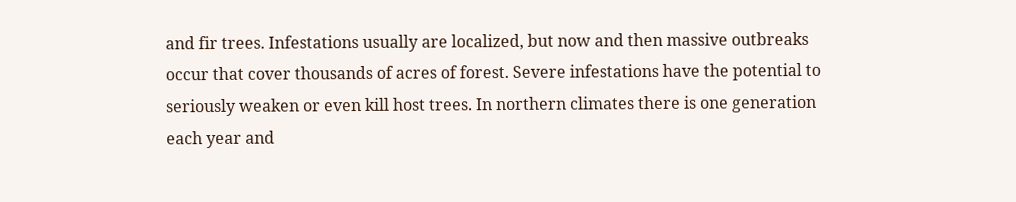and fir trees. Infestations usually are localized, but now and then massive outbreaks occur that cover thousands of acres of forest. Severe infestations have the potential to seriously weaken or even kill host trees. In northern climates there is one generation each year and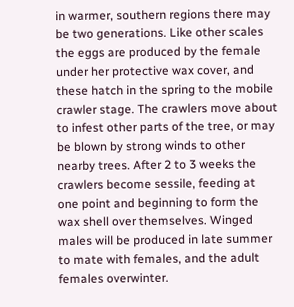in warmer, southern regions there may be two generations. Like other scales the eggs are produced by the female under her protective wax cover, and these hatch in the spring to the mobile crawler stage. The crawlers move about to infest other parts of the tree, or may be blown by strong winds to other nearby trees. After 2 to 3 weeks the crawlers become sessile, feeding at one point and beginning to form the wax shell over themselves. Winged males will be produced in late summer to mate with females, and the adult females overwinter.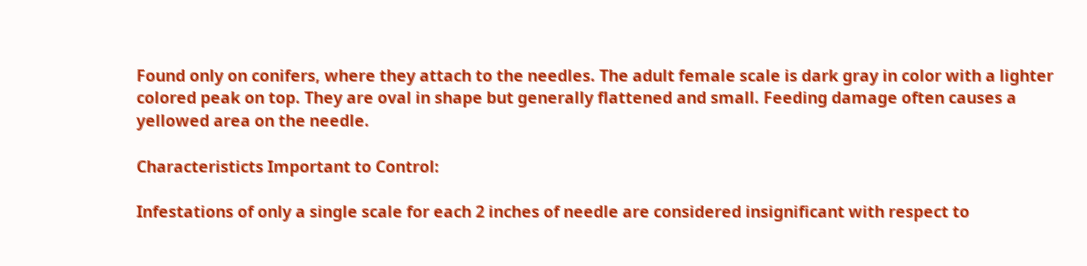Found only on conifers, where they attach to the needles. The adult female scale is dark gray in color with a lighter colored peak on top. They are oval in shape but generally flattened and small. Feeding damage often causes a yellowed area on the needle.

Characteristicts Important to Control:

Infestations of only a single scale for each 2 inches of needle are considered insignificant with respect to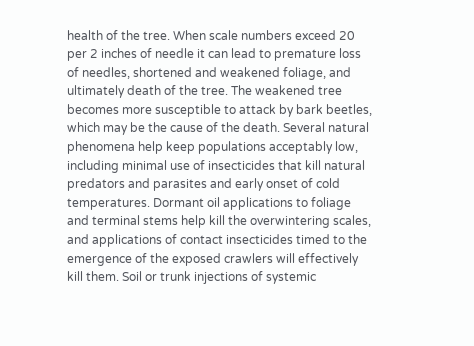health of the tree. When scale numbers exceed 20 per 2 inches of needle it can lead to premature loss of needles, shortened and weakened foliage, and ultimately death of the tree. The weakened tree becomes more susceptible to attack by bark beetles, which may be the cause of the death. Several natural phenomena help keep populations acceptably low, including minimal use of insecticides that kill natural predators and parasites and early onset of cold temperatures. Dormant oil applications to foliage and terminal stems help kill the overwintering scales, and applications of contact insecticides timed to the emergence of the exposed crawlers will effectively kill them. Soil or trunk injections of systemic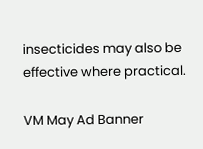insecticides may also be effective where practical.

VM May Ad Banner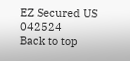EZ Secured US 042524
Back to top